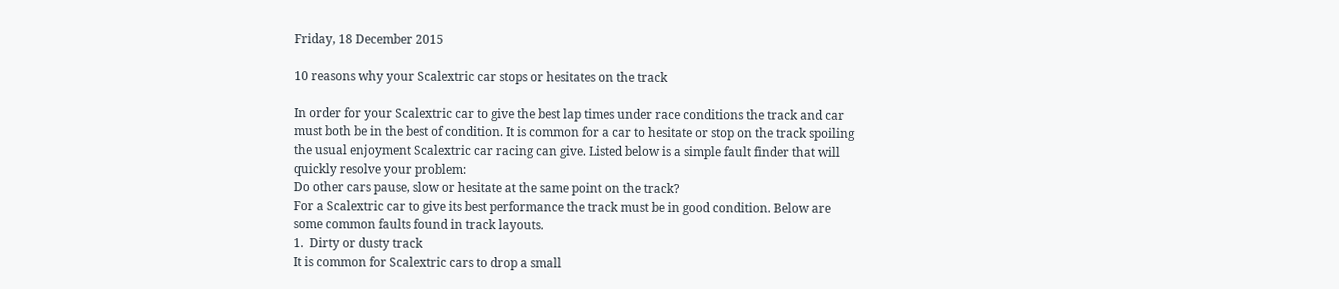Friday, 18 December 2015

10 reasons why your Scalextric car stops or hesitates on the track

In order for your Scalextric car to give the best lap times under race conditions the track and car must both be in the best of condition. It is common for a car to hesitate or stop on the track spoiling the usual enjoyment Scalextric car racing can give. Listed below is a simple fault finder that will quickly resolve your problem:
Do other cars pause, slow or hesitate at the same point on the track?
For a Scalextric car to give its best performance the track must be in good condition. Below are some common faults found in track layouts.
1.  Dirty or dusty track
It is common for Scalextric cars to drop a small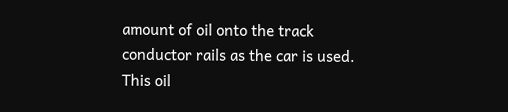amount of oil onto the track conductor rails as the car is used. This oil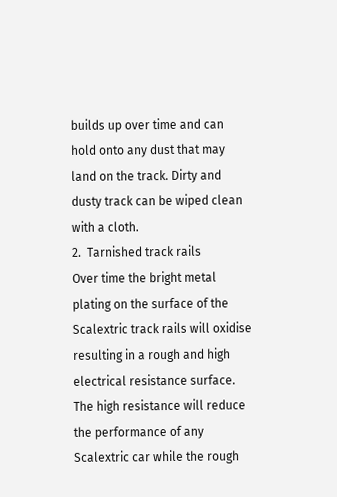builds up over time and can hold onto any dust that may land on the track. Dirty and dusty track can be wiped clean with a cloth.
2.  Tarnished track rails
Over time the bright metal plating on the surface of the Scalextric track rails will oxidise resulting in a rough and high electrical resistance surface. The high resistance will reduce the performance of any Scalextric car while the rough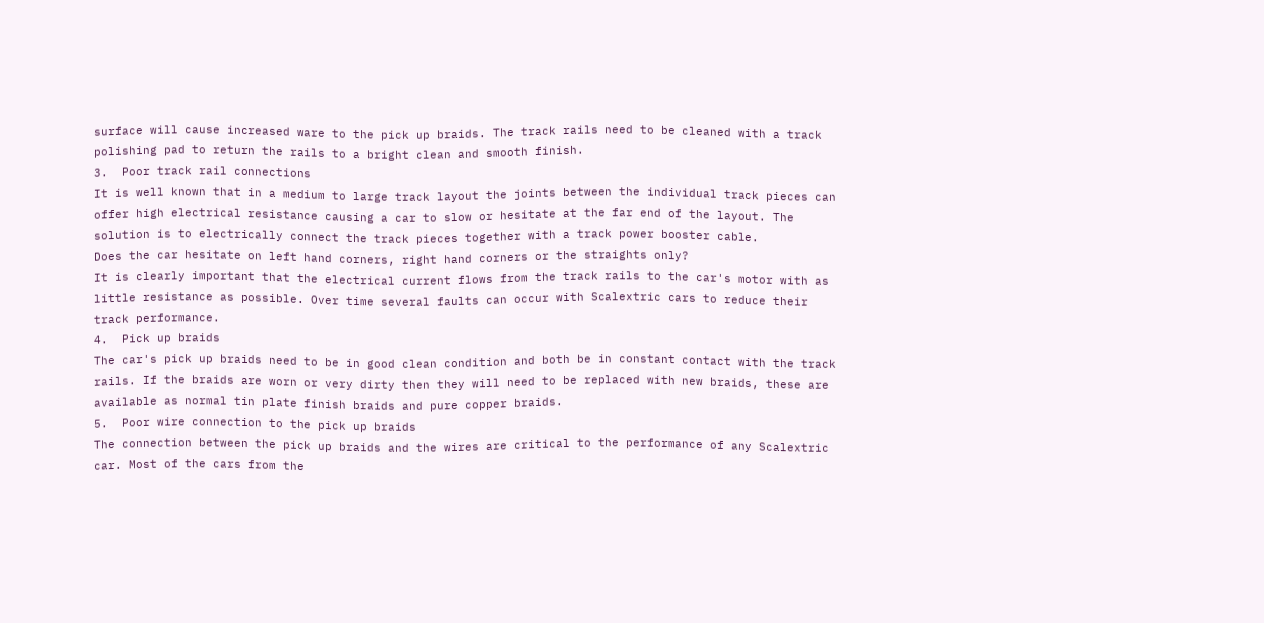surface will cause increased ware to the pick up braids. The track rails need to be cleaned with a track polishing pad to return the rails to a bright clean and smooth finish.
3.  Poor track rail connections
It is well known that in a medium to large track layout the joints between the individual track pieces can offer high electrical resistance causing a car to slow or hesitate at the far end of the layout. The solution is to electrically connect the track pieces together with a track power booster cable.
Does the car hesitate on left hand corners, right hand corners or the straights only?
It is clearly important that the electrical current flows from the track rails to the car's motor with as little resistance as possible. Over time several faults can occur with Scalextric cars to reduce their track performance.
4.  Pick up braids
The car's pick up braids need to be in good clean condition and both be in constant contact with the track rails. If the braids are worn or very dirty then they will need to be replaced with new braids, these are available as normal tin plate finish braids and pure copper braids.
5.  Poor wire connection to the pick up braids
The connection between the pick up braids and the wires are critical to the performance of any Scalextric car. Most of the cars from the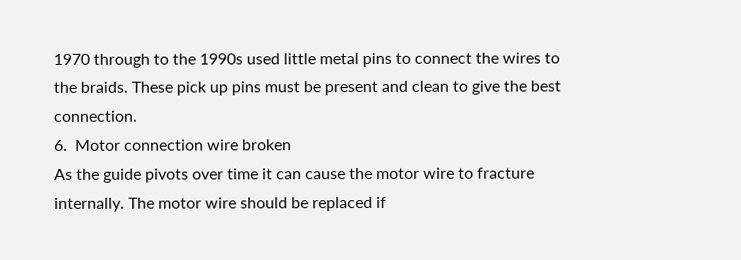1970 through to the 1990s used little metal pins to connect the wires to the braids. These pick up pins must be present and clean to give the best connection.
6.  Motor connection wire broken
As the guide pivots over time it can cause the motor wire to fracture internally. The motor wire should be replaced if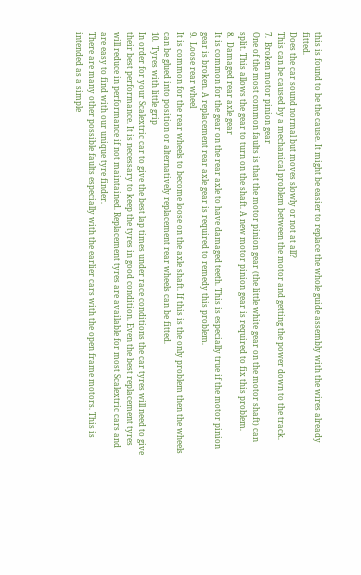this is found to be the cause. It might be easier to replace the whole guide assembly with the wires already fitted.
Does the car sound normal but moves slowly or not at all?
This can be caused by a mechanical problem between the motor and getting the power down to the track.
7.  Broken motor pinion gear
One of the most common faults is that the motor pinion gear (the little white gear on the motor shaft) can split. This allows the gear to turn on the shaft. A new motor pinion gear is required to fix this problem.
8.  Damaged rear axle gear
It is common for the gear on the rear axle to have damaged teeth. This is especially true if the motor pinion gear is broken. A replacement rear axle gear is required to remedy this problem.
9.  Loose rear wheel
It is common for the rear wheels to become loose on the axle shaft. If this is the only problem then the wheels can be glued into position or alternatively replacement rear wheels can be fitted.
10.  Tyres with little grip
In order for your Scalextric car to give the best lap times under race conditions the car tyres will need to give their best performance. It is necessary to keep the tyres in good condition. Even the best replacement tyres will reduce in performance if not maintained. Replacement tyres are available for most Scalextric cars and are easy to find with our unique tyre finder.
There are many other possible faults especially with the earlier cars with the open frame motors. This is intended as a simple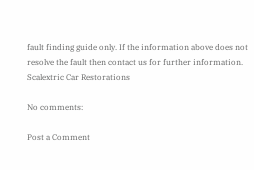fault finding guide only. If the information above does not resolve the fault then contact us for further information.
Scalextric Car Restorations

No comments:

Post a Comment